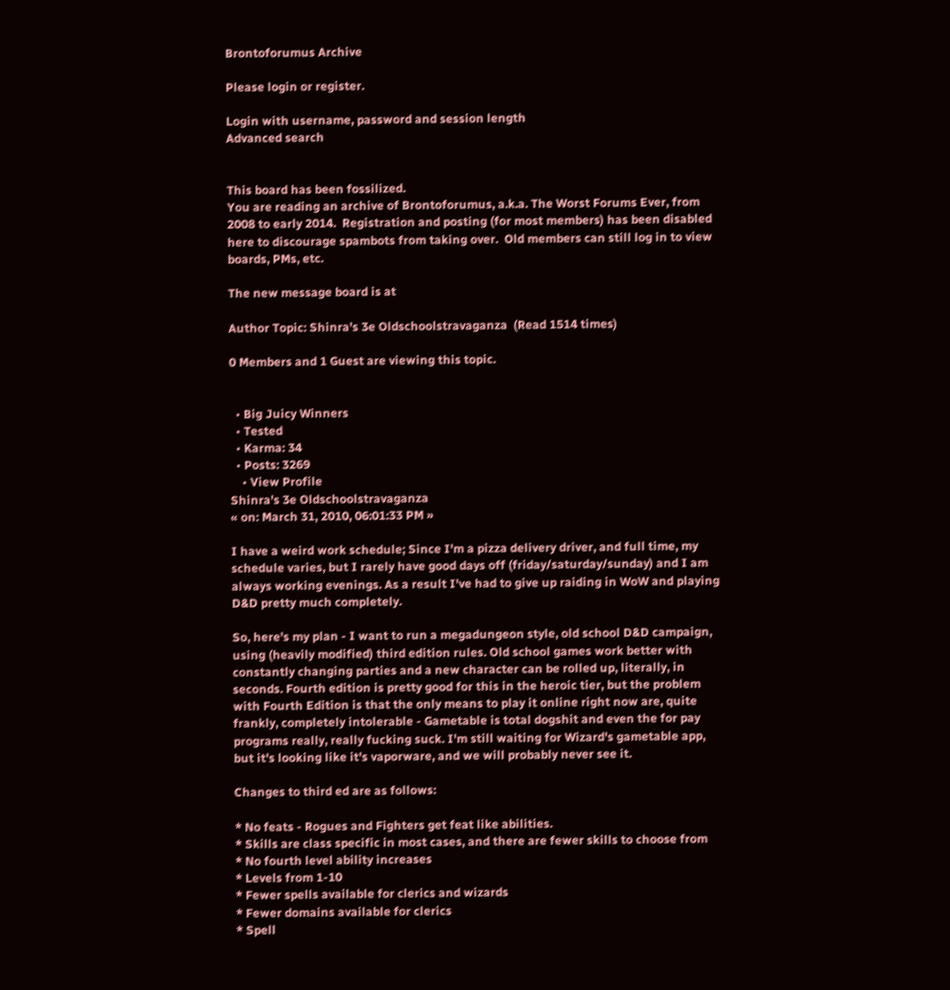Brontoforumus Archive

Please login or register.

Login with username, password and session length
Advanced search


This board has been fossilized.
You are reading an archive of Brontoforumus, a.k.a. The Worst Forums Ever, from 2008 to early 2014.  Registration and posting (for most members) has been disabled here to discourage spambots from taking over.  Old members can still log in to view boards, PMs, etc.

The new message board is at

Author Topic: Shinra's 3e Oldschoolstravaganza  (Read 1514 times)

0 Members and 1 Guest are viewing this topic.


  • Big Juicy Winners
  • Tested
  • Karma: 34
  • Posts: 3269
    • View Profile
Shinra's 3e Oldschoolstravaganza
« on: March 31, 2010, 06:01:33 PM »

I have a weird work schedule; Since I'm a pizza delivery driver, and full time, my schedule varies, but I rarely have good days off (friday/saturday/sunday) and I am always working evenings. As a result I've had to give up raiding in WoW and playing D&D pretty much completely.

So, here's my plan - I want to run a megadungeon style, old school D&D campaign, using (heavily modified) third edition rules. Old school games work better with constantly changing parties and a new character can be rolled up, literally, in seconds. Fourth edition is pretty good for this in the heroic tier, but the problem with Fourth Edition is that the only means to play it online right now are, quite frankly, completely intolerable - Gametable is total dogshit and even the for pay programs really, really fucking suck. I'm still waiting for Wizard's gametable app, but it's looking like it's vaporware, and we will probably never see it.

Changes to third ed are as follows:

* No feats - Rogues and Fighters get feat like abilities.
* Skills are class specific in most cases, and there are fewer skills to choose from
* No fourth level ability increases
* Levels from 1-10
* Fewer spells available for clerics and wizards
* Fewer domains available for clerics
* Spell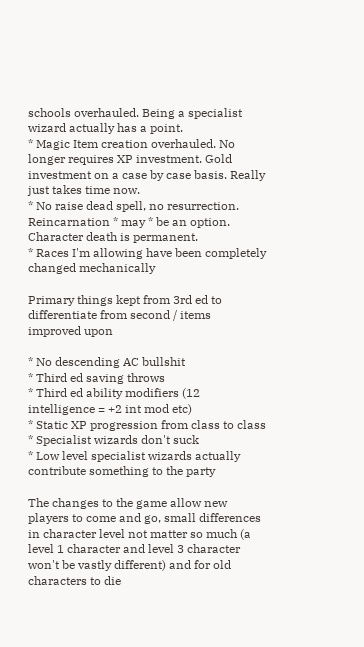schools overhauled. Being a specialist wizard actually has a point.
* Magic Item creation overhauled. No longer requires XP investment. Gold investment on a case by case basis. Really just takes time now.
* No raise dead spell, no resurrection. Reincarnation * may * be an option. Character death is permanent.
* Races I'm allowing have been completely changed mechanically

Primary things kept from 3rd ed to differentiate from second / items improved upon

* No descending AC bullshit
* Third ed saving throws
* Third ed ability modifiers (12 intelligence = +2 int mod etc)
* Static XP progression from class to class
* Specialist wizards don't suck
* Low level specialist wizards actually contribute something to the party

The changes to the game allow new players to come and go, small differences in character level not matter so much (a level 1 character and level 3 character won't be vastly different) and for old characters to die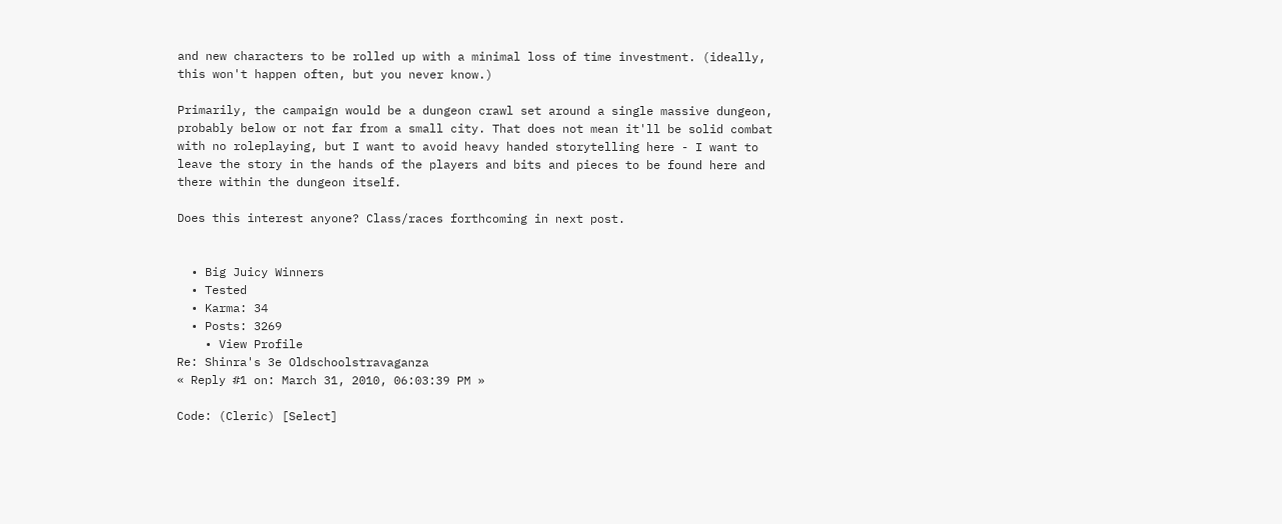and new characters to be rolled up with a minimal loss of time investment. (ideally, this won't happen often, but you never know.)

Primarily, the campaign would be a dungeon crawl set around a single massive dungeon, probably below or not far from a small city. That does not mean it'll be solid combat with no roleplaying, but I want to avoid heavy handed storytelling here - I want to leave the story in the hands of the players and bits and pieces to be found here and there within the dungeon itself.

Does this interest anyone? Class/races forthcoming in next post.


  • Big Juicy Winners
  • Tested
  • Karma: 34
  • Posts: 3269
    • View Profile
Re: Shinra's 3e Oldschoolstravaganza
« Reply #1 on: March 31, 2010, 06:03:39 PM »

Code: (Cleric) [Select]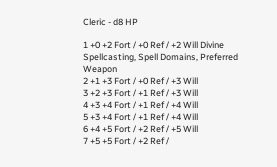Cleric - d8 HP

1 +0 +2 Fort / +0 Ref / +2 Will Divine Spellcasting, Spell Domains, Preferred Weapon
2 +1 +3 Fort / +0 Ref / +3 Will
3 +2 +3 Fort / +1 Ref / +3 Will
4 +3 +4 Fort / +1 Ref / +4 Will
5 +3 +4 Fort / +1 Ref / +4 Will
6 +4 +5 Fort / +2 Ref / +5 Will
7 +5 +5 Fort / +2 Ref /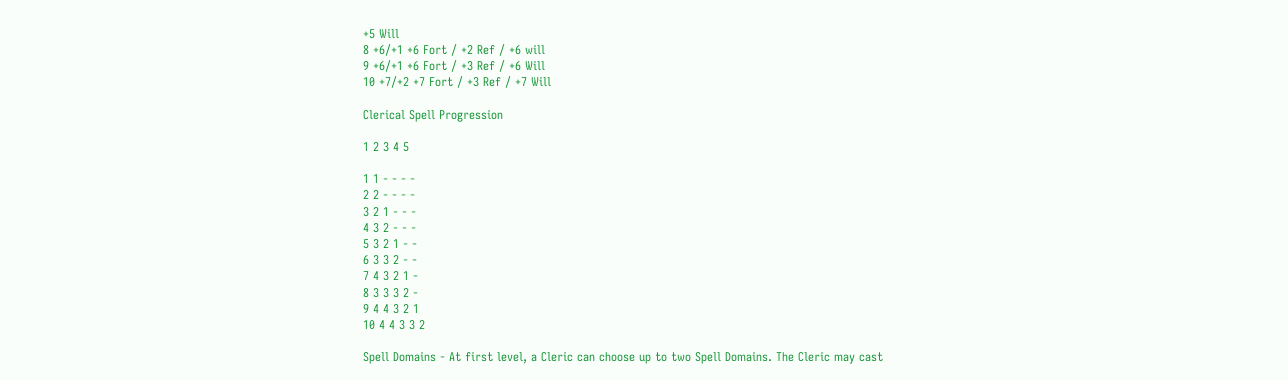+5 Will
8 +6/+1 +6 Fort / +2 Ref / +6 will
9 +6/+1 +6 Fort / +3 Ref / +6 Will
10 +7/+2 +7 Fort / +3 Ref / +7 Will

Clerical Spell Progression

1 2 3 4 5

1 1 - - - -
2 2 - - - -
3 2 1 - - -
4 3 2 - - -
5 3 2 1 - -
6 3 3 2 - -
7 4 3 2 1 -
8 3 3 3 2 -
9 4 4 3 2 1
10 4 4 3 3 2

Spell Domains - At first level, a Cleric can choose up to two Spell Domains. The Cleric may cast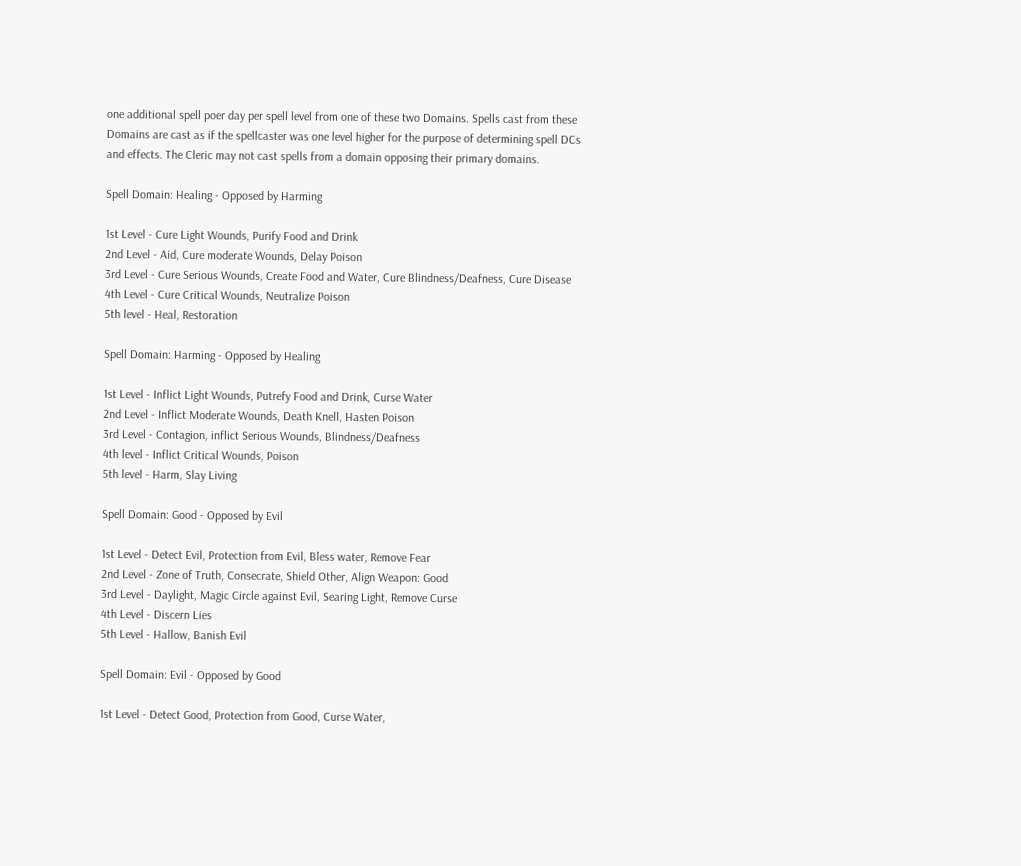one additional spell poer day per spell level from one of these two Domains. Spells cast from these
Domains are cast as if the spellcaster was one level higher for the purpose of determining spell DCs
and effects. The Cleric may not cast spells from a domain opposing their primary domains.

Spell Domain: Healing - Opposed by Harming

1st Level - Cure Light Wounds, Purify Food and Drink
2nd Level - Aid, Cure moderate Wounds, Delay Poison
3rd Level - Cure Serious Wounds, Create Food and Water, Cure Blindness/Deafness, Cure Disease
4th Level - Cure Critical Wounds, Neutralize Poison
5th level - Heal, Restoration

Spell Domain: Harming - Opposed by Healing

1st Level - Inflict Light Wounds, Putrefy Food and Drink, Curse Water
2nd Level - Inflict Moderate Wounds, Death Knell, Hasten Poison
3rd Level - Contagion, inflict Serious Wounds, Blindness/Deafness
4th level - Inflict Critical Wounds, Poison
5th level - Harm, Slay Living

Spell Domain: Good - Opposed by Evil

1st Level - Detect Evil, Protection from Evil, Bless water, Remove Fear
2nd Level - Zone of Truth, Consecrate, Shield Other, Align Weapon: Good
3rd Level - Daylight, Magic Circle against Evil, Searing Light, Remove Curse
4th Level - Discern Lies
5th Level - Hallow, Banish Evil

Spell Domain: Evil - Opposed by Good

1st Level - Detect Good, Protection from Good, Curse Water,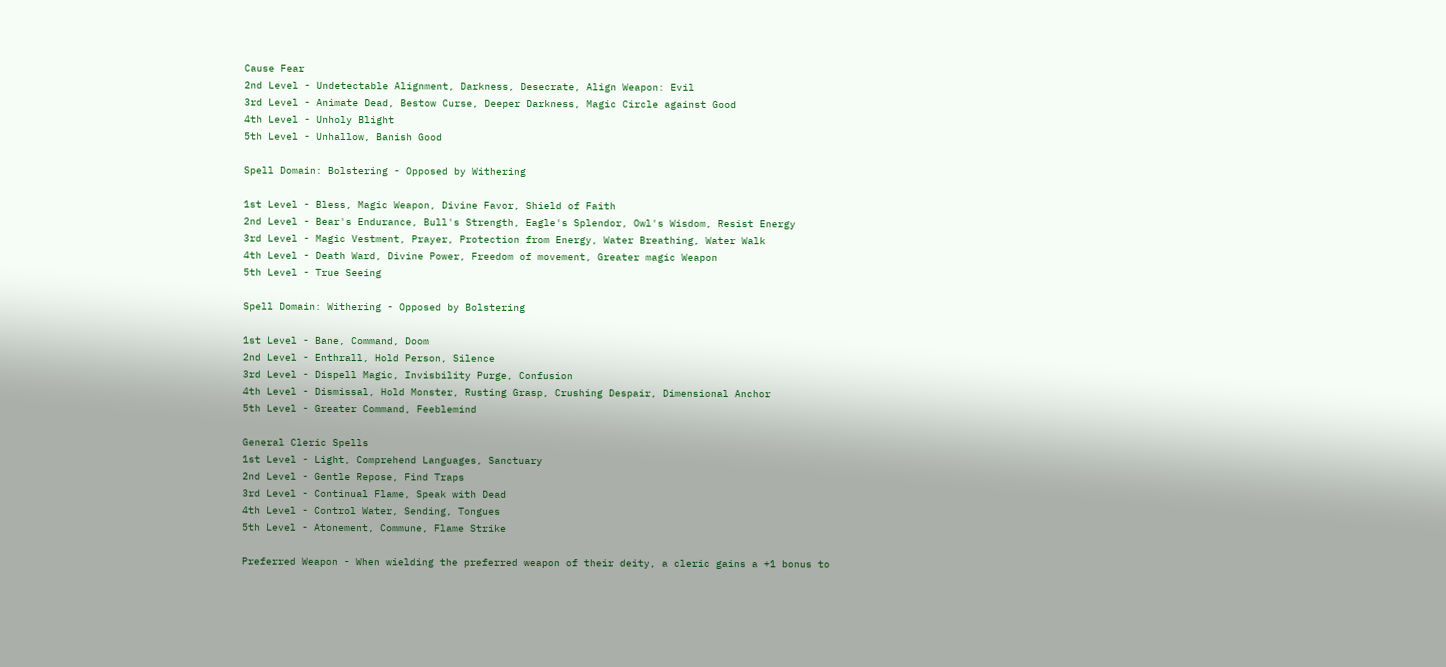Cause Fear
2nd Level - Undetectable Alignment, Darkness, Desecrate, Align Weapon: Evil
3rd Level - Animate Dead, Bestow Curse, Deeper Darkness, Magic Circle against Good
4th Level - Unholy Blight
5th Level - Unhallow, Banish Good

Spell Domain: Bolstering - Opposed by Withering

1st Level - Bless, Magic Weapon, Divine Favor, Shield of Faith
2nd Level - Bear's Endurance, Bull's Strength, Eagle's Splendor, Owl's Wisdom, Resist Energy
3rd Level - Magic Vestment, Prayer, Protection from Energy, Water Breathing, Water Walk
4th Level - Death Ward, Divine Power, Freedom of movement, Greater magic Weapon
5th Level - True Seeing

Spell Domain: Withering - Opposed by Bolstering

1st Level - Bane, Command, Doom
2nd Level - Enthrall, Hold Person, Silence
3rd Level - Dispell Magic, Invisbility Purge, Confusion
4th Level - Dismissal, Hold Monster, Rusting Grasp, Crushing Despair, Dimensional Anchor
5th Level - Greater Command, Feeblemind

General Cleric Spells
1st Level - Light, Comprehend Languages, Sanctuary
2nd Level - Gentle Repose, Find Traps
3rd Level - Continual Flame, Speak with Dead
4th Level - Control Water, Sending, Tongues
5th Level - Atonement, Commune, Flame Strike

Preferred Weapon - When wielding the preferred weapon of their deity, a cleric gains a +1 bonus to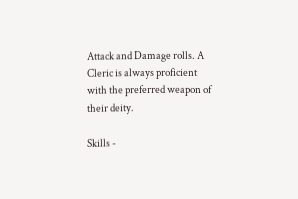Attack and Damage rolls. A Cleric is always proficient with the preferred weapon of their deity.

Skills -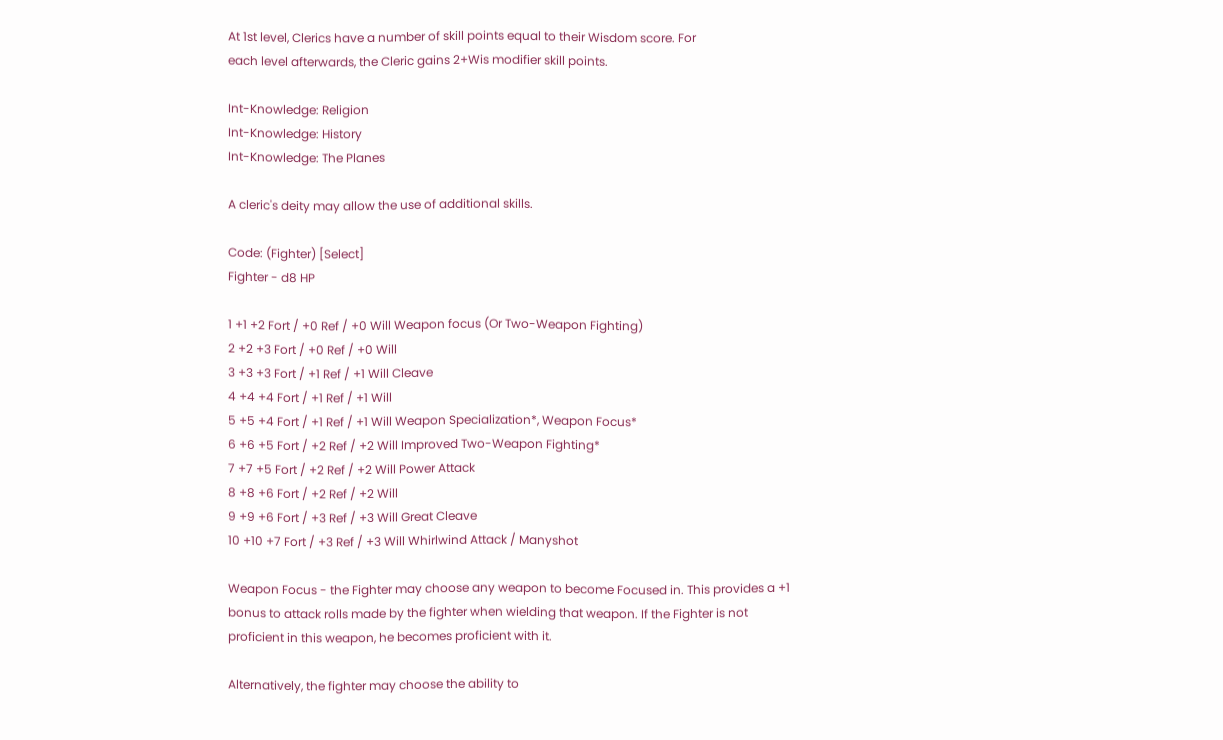At 1st level, Clerics have a number of skill points equal to their Wisdom score. For
each level afterwards, the Cleric gains 2+Wis modifier skill points.

Int-Knowledge: Religion
Int-Knowledge: History
Int-Knowledge: The Planes

A cleric's deity may allow the use of additional skills.

Code: (Fighter) [Select]
Fighter - d8 HP

1 +1 +2 Fort / +0 Ref / +0 Will Weapon focus (Or Two-Weapon Fighting)
2 +2 +3 Fort / +0 Ref / +0 Will
3 +3 +3 Fort / +1 Ref / +1 Will Cleave
4 +4 +4 Fort / +1 Ref / +1 Will
5 +5 +4 Fort / +1 Ref / +1 Will Weapon Specialization*, Weapon Focus*
6 +6 +5 Fort / +2 Ref / +2 Will Improved Two-Weapon Fighting*
7 +7 +5 Fort / +2 Ref / +2 Will Power Attack
8 +8 +6 Fort / +2 Ref / +2 Will
9 +9 +6 Fort / +3 Ref / +3 Will Great Cleave
10 +10 +7 Fort / +3 Ref / +3 Will Whirlwind Attack / Manyshot

Weapon Focus - the Fighter may choose any weapon to become Focused in. This provides a +1
bonus to attack rolls made by the fighter when wielding that weapon. If the Fighter is not
proficient in this weapon, he becomes proficient with it.

Alternatively, the fighter may choose the ability to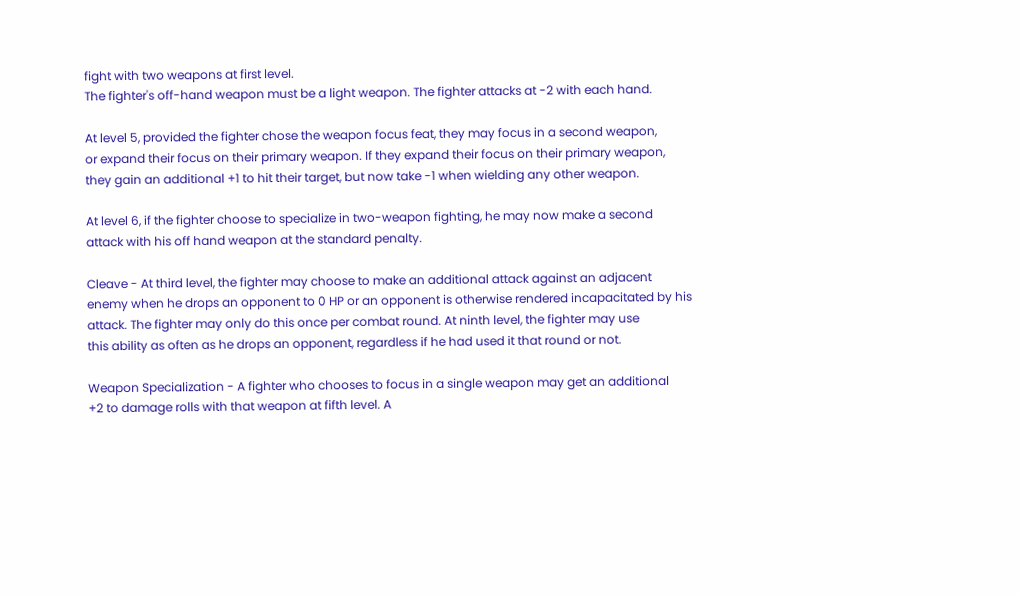fight with two weapons at first level.
The fighter's off-hand weapon must be a light weapon. The fighter attacks at -2 with each hand.

At level 5, provided the fighter chose the weapon focus feat, they may focus in a second weapon,
or expand their focus on their primary weapon. If they expand their focus on their primary weapon,
they gain an additional +1 to hit their target, but now take -1 when wielding any other weapon.

At level 6, if the fighter choose to specialize in two-weapon fighting, he may now make a second
attack with his off hand weapon at the standard penalty.

Cleave - At third level, the fighter may choose to make an additional attack against an adjacent
enemy when he drops an opponent to 0 HP or an opponent is otherwise rendered incapacitated by his
attack. The fighter may only do this once per combat round. At ninth level, the fighter may use
this ability as often as he drops an opponent, regardless if he had used it that round or not.

Weapon Specialization - A fighter who chooses to focus in a single weapon may get an additional
+2 to damage rolls with that weapon at fifth level. A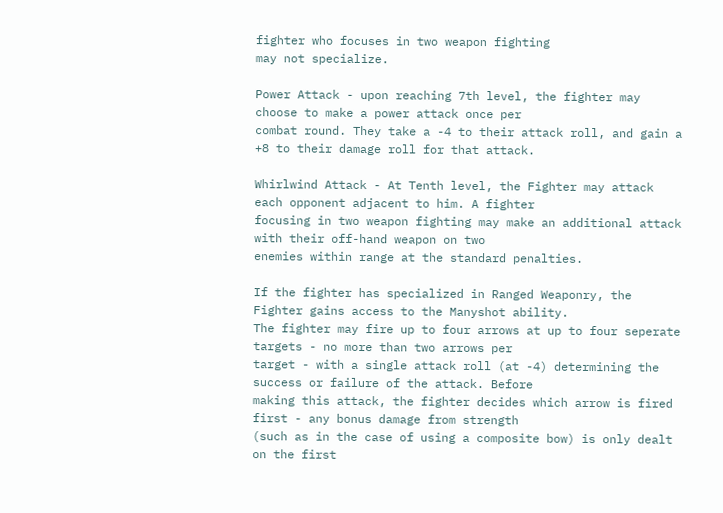fighter who focuses in two weapon fighting
may not specialize.

Power Attack - upon reaching 7th level, the fighter may choose to make a power attack once per
combat round. They take a -4 to their attack roll, and gain a +8 to their damage roll for that attack.

Whirlwind Attack - At Tenth level, the Fighter may attack each opponent adjacent to him. A fighter
focusing in two weapon fighting may make an additional attack with their off-hand weapon on two
enemies within range at the standard penalties.

If the fighter has specialized in Ranged Weaponry, the Fighter gains access to the Manyshot ability.
The fighter may fire up to four arrows at up to four seperate targets - no more than two arrows per
target - with a single attack roll (at -4) determining the success or failure of the attack. Before
making this attack, the fighter decides which arrow is fired first - any bonus damage from strength
(such as in the case of using a composite bow) is only dealt on the first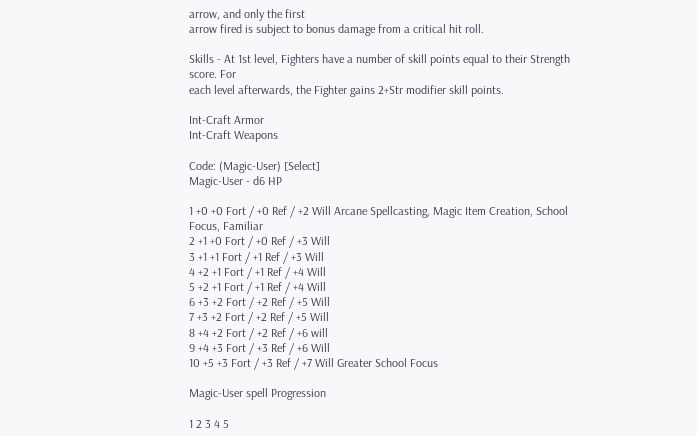arrow, and only the first
arrow fired is subject to bonus damage from a critical hit roll.

Skills - At 1st level, Fighters have a number of skill points equal to their Strength score. For
each level afterwards, the Fighter gains 2+Str modifier skill points.

Int-Craft Armor
Int-Craft Weapons

Code: (Magic-User) [Select]
Magic-User - d6 HP

1 +0 +0 Fort / +0 Ref / +2 Will Arcane Spellcasting, Magic Item Creation, School Focus, Familiar
2 +1 +0 Fort / +0 Ref / +3 Will
3 +1 +1 Fort / +1 Ref / +3 Will
4 +2 +1 Fort / +1 Ref / +4 Will
5 +2 +1 Fort / +1 Ref / +4 Will
6 +3 +2 Fort / +2 Ref / +5 Will
7 +3 +2 Fort / +2 Ref / +5 Will
8 +4 +2 Fort / +2 Ref / +6 will
9 +4 +3 Fort / +3 Ref / +6 Will
10 +5 +3 Fort / +3 Ref / +7 Will Greater School Focus

Magic-User spell Progression

1 2 3 4 5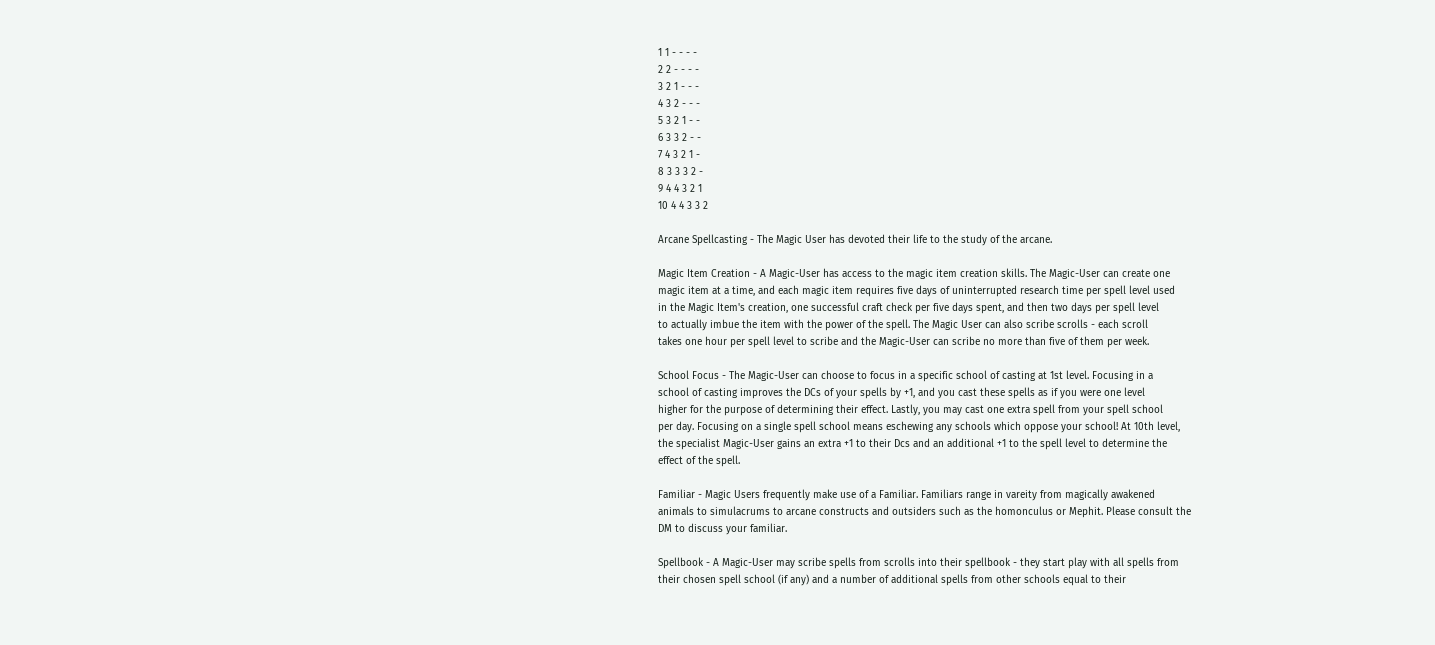1 1 - - - -
2 2 - - - -
3 2 1 - - -
4 3 2 - - -
5 3 2 1 - -
6 3 3 2 - -
7 4 3 2 1 -
8 3 3 3 2 -
9 4 4 3 2 1
10 4 4 3 3 2

Arcane Spellcasting - The Magic User has devoted their life to the study of the arcane.

Magic Item Creation - A Magic-User has access to the magic item creation skills. The Magic-User can create one
magic item at a time, and each magic item requires five days of uninterrupted research time per spell level used
in the Magic Item's creation, one successful craft check per five days spent, and then two days per spell level
to actually imbue the item with the power of the spell. The Magic User can also scribe scrolls - each scroll
takes one hour per spell level to scribe and the Magic-User can scribe no more than five of them per week.

School Focus - The Magic-User can choose to focus in a specific school of casting at 1st level. Focusing in a
school of casting improves the DCs of your spells by +1, and you cast these spells as if you were one level
higher for the purpose of determining their effect. Lastly, you may cast one extra spell from your spell school
per day. Focusing on a single spell school means eschewing any schools which oppose your school! At 10th level,
the specialist Magic-User gains an extra +1 to their Dcs and an additional +1 to the spell level to determine the
effect of the spell.

Familiar - Magic Users frequently make use of a Familiar. Familiars range in vareity from magically awakened
animals to simulacrums to arcane constructs and outsiders such as the homonculus or Mephit. Please consult the
DM to discuss your familiar.

Spellbook - A Magic-User may scribe spells from scrolls into their spellbook - they start play with all spells from
their chosen spell school (if any) and a number of additional spells from other schools equal to their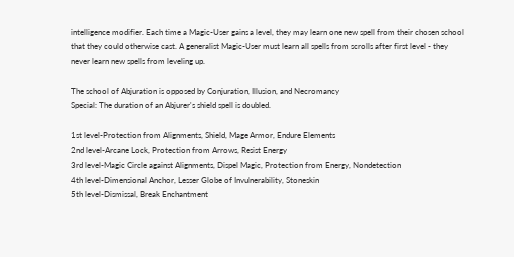intelligence modifier. Each time a Magic-User gains a level, they may learn one new spell from their chosen school
that they could otherwise cast. A generalist Magic-User must learn all spells from scrolls after first level - they
never learn new spells from leveling up.

The school of Abjuration is opposed by Conjuration, Illusion, and Necromancy
Special: The duration of an Abjurer's shield spell is doubled.

1st level-Protection from Alignments, Shield, Mage Armor, Endure Elements
2nd level-Arcane Lock, Protection from Arrows, Resist Energy
3rd level-Magic Circle against Alignments, Dispel Magic, Protection from Energy, Nondetection
4th level-Dimensional Anchor, Lesser Globe of Invulnerability, Stoneskin
5th level-Dismissal, Break Enchantment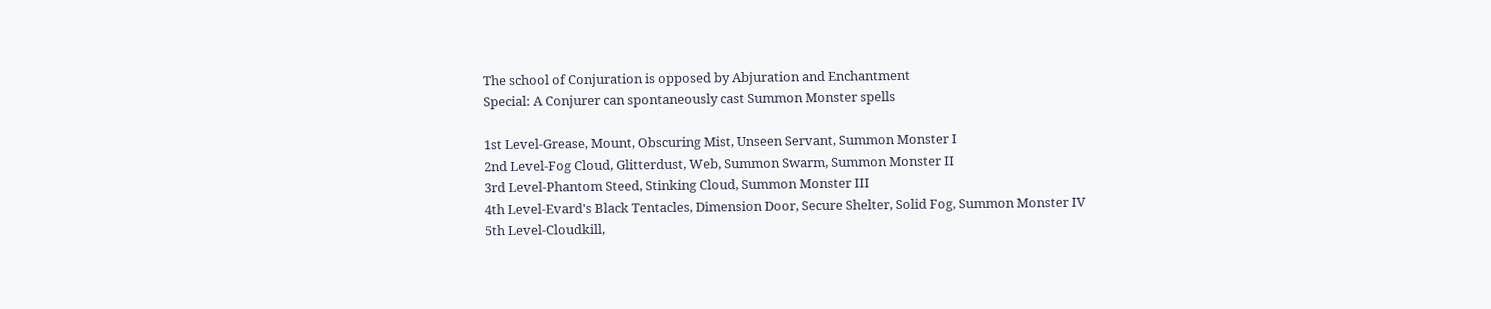The school of Conjuration is opposed by Abjuration and Enchantment
Special: A Conjurer can spontaneously cast Summon Monster spells

1st Level-Grease, Mount, Obscuring Mist, Unseen Servant, Summon Monster I
2nd Level-Fog Cloud, Glitterdust, Web, Summon Swarm, Summon Monster II
3rd Level-Phantom Steed, Stinking Cloud, Summon Monster III
4th Level-Evard's Black Tentacles, Dimension Door, Secure Shelter, Solid Fog, Summon Monster IV
5th Level-Cloudkill,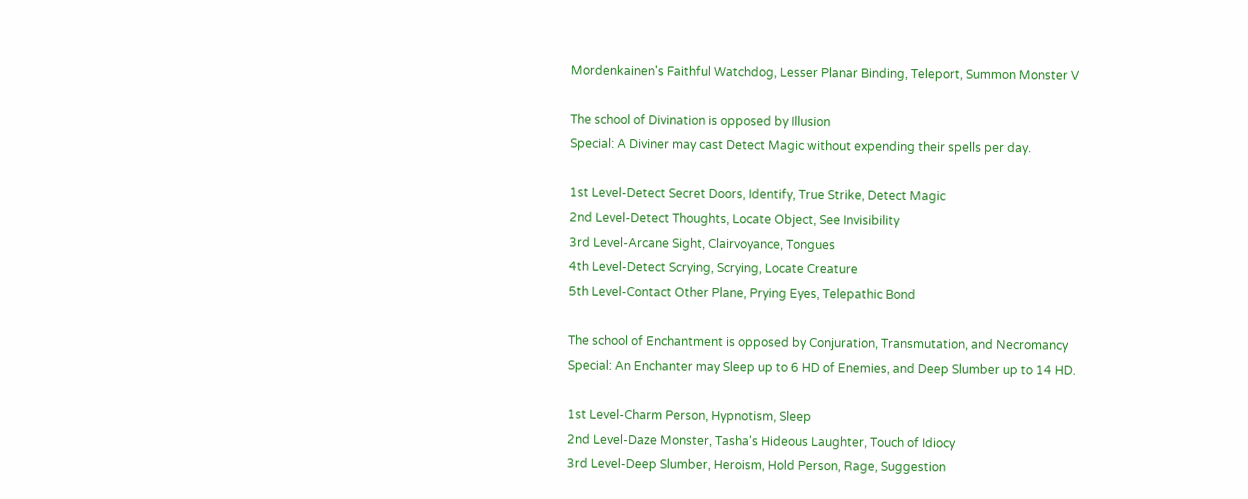Mordenkainen's Faithful Watchdog, Lesser Planar Binding, Teleport, Summon Monster V

The school of Divination is opposed by Illusion
Special: A Diviner may cast Detect Magic without expending their spells per day.

1st Level-Detect Secret Doors, Identify, True Strike, Detect Magic
2nd Level-Detect Thoughts, Locate Object, See Invisibility
3rd Level-Arcane Sight, Clairvoyance, Tongues
4th Level-Detect Scrying, Scrying, Locate Creature
5th Level-Contact Other Plane, Prying Eyes, Telepathic Bond

The school of Enchantment is opposed by Conjuration, Transmutation, and Necromancy
Special: An Enchanter may Sleep up to 6 HD of Enemies, and Deep Slumber up to 14 HD.

1st Level-Charm Person, Hypnotism, Sleep
2nd Level-Daze Monster, Tasha's Hideous Laughter, Touch of Idiocy
3rd Level-Deep Slumber, Heroism, Hold Person, Rage, Suggestion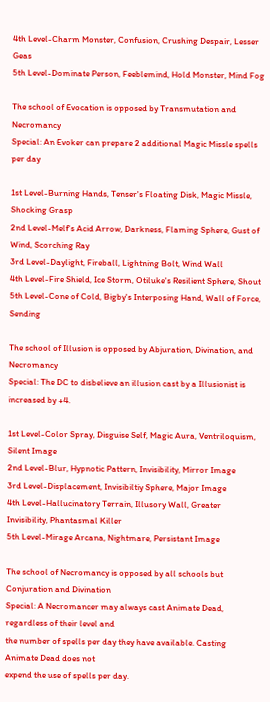4th Level-Charm Monster, Confusion, Crushing Despair, Lesser Geas
5th Level-Dominate Person, Feeblemind, Hold Monster, Mind Fog

The school of Evocation is opposed by Transmutation and Necromancy
Special: An Evoker can prepare 2 additional Magic Missle spells per day

1st Level-Burning Hands, Tenser's Floating Disk, Magic Missle, Shocking Grasp
2nd Level-Melf's Acid Arrow, Darkness, Flaming Sphere, Gust of Wind, Scorching Ray
3rd Level-Daylight, Fireball, Lightning Bolt, Wind Wall
4th Level-Fire Shield, Ice Storm, Otiluke's Resilient Sphere, Shout
5th Level-Cone of Cold, Bigby's Interposing Hand, Wall of Force, Sending

The school of Illusion is opposed by Abjuration, Divination, and Necromancy
Special: The DC to disbelieve an illusion cast by a Illusionist is increased by +4.

1st Level-Color Spray, Disguise Self, Magic Aura, Ventriloquism, Silent Image
2nd Level-Blur, Hypnotic Pattern, Invisibility, Mirror Image
3rd Level-Displacement, Invisibiltiy Sphere, Major Image
4th Level-Hallucinatory Terrain, Illusory Wall, Greater Invisibility, Phantasmal Killer
5th Level-Mirage Arcana, Nightmare, Persistant Image

The school of Necromancy is opposed by all schools but Conjuration and Divination
Special: A Necromancer may always cast Animate Dead, regardless of their level and
the number of spells per day they have available. Casting Animate Dead does not
expend the use of spells per day.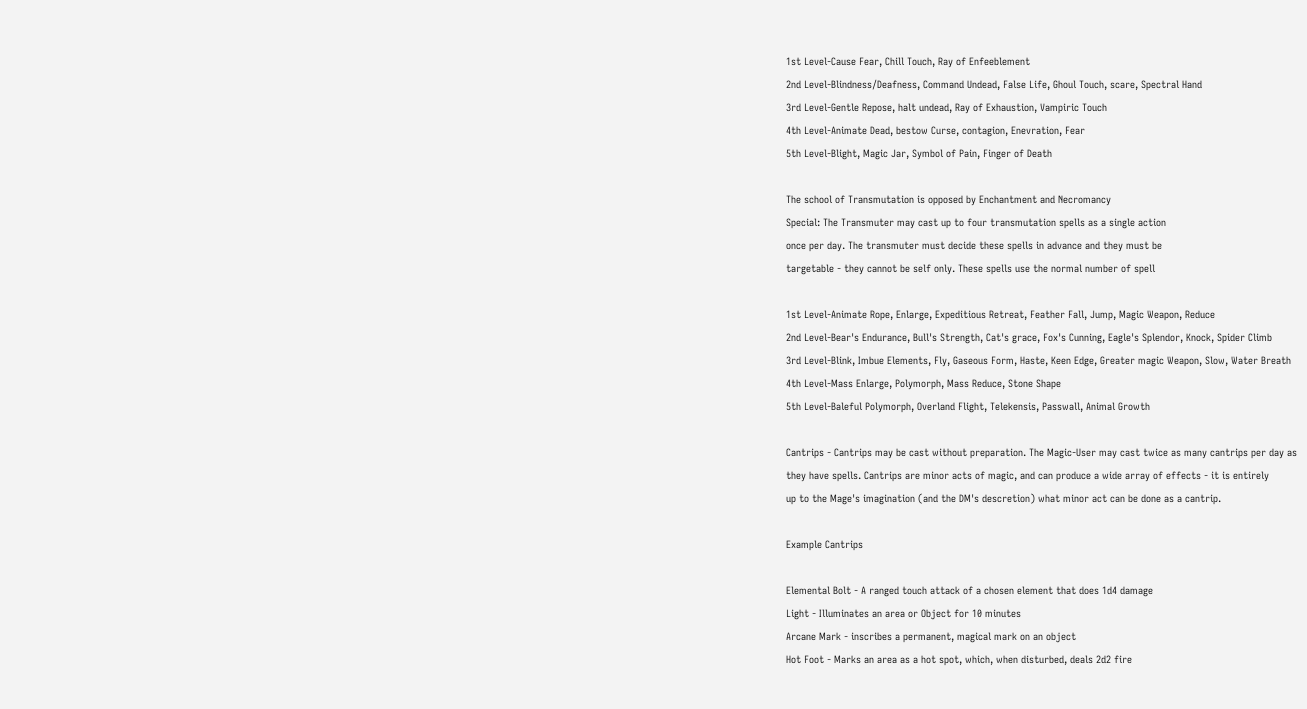1st Level-Cause Fear, Chill Touch, Ray of Enfeeblement
2nd Level-Blindness/Deafness, Command Undead, False Life, Ghoul Touch, scare, Spectral Hand
3rd Level-Gentle Repose, halt undead, Ray of Exhaustion, Vampiric Touch
4th Level-Animate Dead, bestow Curse, contagion, Enevration, Fear
5th Level-Blight, Magic Jar, Symbol of Pain, Finger of Death

The school of Transmutation is opposed by Enchantment and Necromancy
Special: The Transmuter may cast up to four transmutation spells as a single action
once per day. The transmuter must decide these spells in advance and they must be
targetable - they cannot be self only. These spells use the normal number of spell

1st Level-Animate Rope, Enlarge, Expeditious Retreat, Feather Fall, Jump, Magic Weapon, Reduce
2nd Level-Bear's Endurance, Bull's Strength, Cat's grace, Fox's Cunning, Eagle's Splendor, Knock, Spider Climb
3rd Level-Blink, Imbue Elements, Fly, Gaseous Form, Haste, Keen Edge, Greater magic Weapon, Slow, Water Breath
4th Level-Mass Enlarge, Polymorph, Mass Reduce, Stone Shape
5th Level-Baleful Polymorph, Overland Flight, Telekensis, Passwall, Animal Growth

Cantrips - Cantrips may be cast without preparation. The Magic-User may cast twice as many cantrips per day as
they have spells. Cantrips are minor acts of magic, and can produce a wide array of effects - it is entirely
up to the Mage's imagination (and the DM's descretion) what minor act can be done as a cantrip.

Example Cantrips

Elemental Bolt - A ranged touch attack of a chosen element that does 1d4 damage
Light - Illuminates an area or Object for 10 minutes
Arcane Mark - inscribes a permanent, magical mark on an object
Hot Foot - Marks an area as a hot spot, which, when disturbed, deals 2d2 fire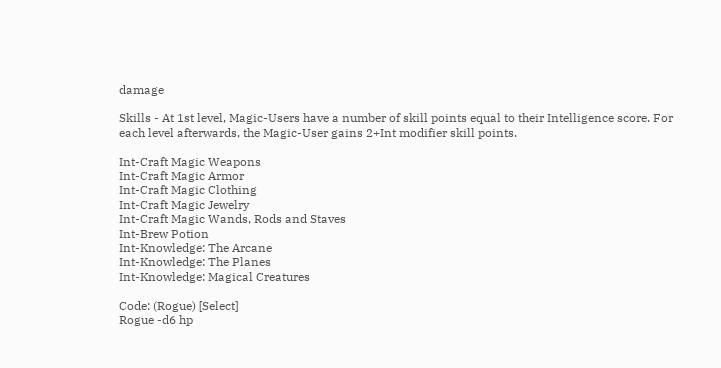damage

Skills - At 1st level, Magic-Users have a number of skill points equal to their Intelligence score. For
each level afterwards, the Magic-User gains 2+Int modifier skill points.

Int-Craft Magic Weapons
Int-Craft Magic Armor
Int-Craft Magic Clothing
Int-Craft Magic Jewelry
Int-Craft Magic Wands, Rods and Staves
Int-Brew Potion
Int-Knowledge: The Arcane
Int-Knowledge: The Planes
Int-Knowledge: Magical Creatures

Code: (Rogue) [Select]
Rogue -d6 hp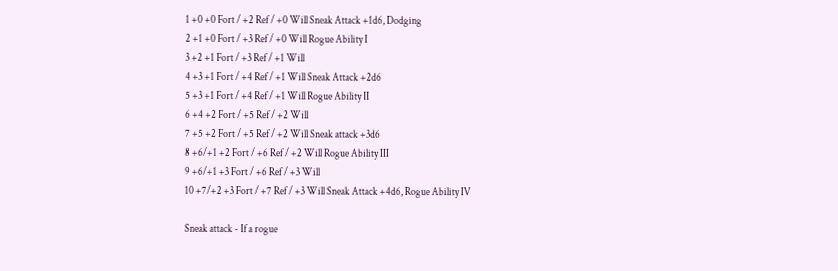1 +0 +0 Fort / +2 Ref / +0 Will Sneak Attack +1d6, Dodging
2 +1 +0 Fort / +3 Ref / +0 Will Rogue Ability I
3 +2 +1 Fort / +3 Ref / +1 Will
4 +3 +1 Fort / +4 Ref / +1 Will Sneak Attack +2d6
5 +3 +1 Fort / +4 Ref / +1 Will Rogue Ability II
6 +4 +2 Fort / +5 Ref / +2 Will
7 +5 +2 Fort / +5 Ref / +2 Will Sneak attack +3d6
8 +6/+1 +2 Fort / +6 Ref / +2 Will Rogue Ability III
9 +6/+1 +3 Fort / +6 Ref / +3 Will
10 +7/+2 +3 Fort / +7 Ref / +3 Will Sneak Attack +4d6, Rogue Ability IV

Sneak attack - If a rogue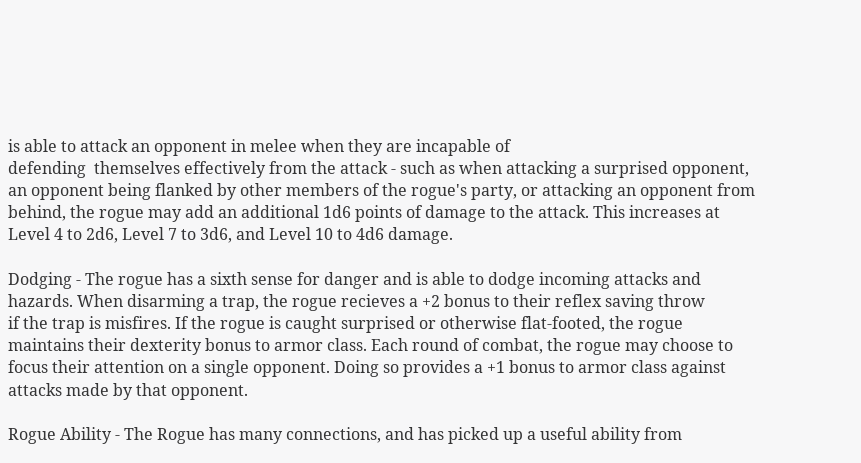is able to attack an opponent in melee when they are incapable of
defending  themselves effectively from the attack - such as when attacking a surprised opponent,
an opponent being flanked by other members of the rogue's party, or attacking an opponent from
behind, the rogue may add an additional 1d6 points of damage to the attack. This increases at
Level 4 to 2d6, Level 7 to 3d6, and Level 10 to 4d6 damage.

Dodging - The rogue has a sixth sense for danger and is able to dodge incoming attacks and
hazards. When disarming a trap, the rogue recieves a +2 bonus to their reflex saving throw
if the trap is misfires. If the rogue is caught surprised or otherwise flat-footed, the rogue
maintains their dexterity bonus to armor class. Each round of combat, the rogue may choose to
focus their attention on a single opponent. Doing so provides a +1 bonus to armor class against
attacks made by that opponent.

Rogue Ability - The Rogue has many connections, and has picked up a useful ability from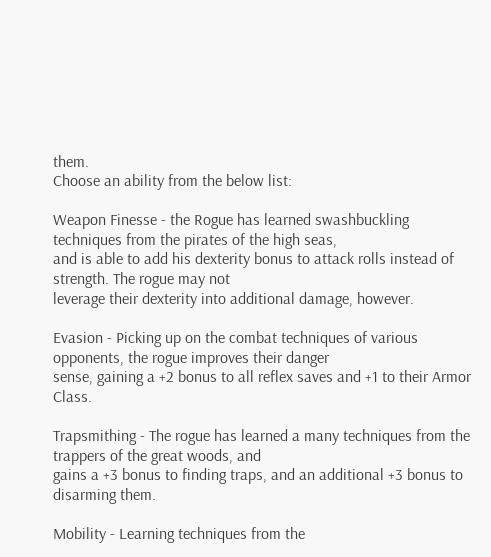them.
Choose an ability from the below list:

Weapon Finesse - the Rogue has learned swashbuckling techniques from the pirates of the high seas,
and is able to add his dexterity bonus to attack rolls instead of strength. The rogue may not
leverage their dexterity into additional damage, however.

Evasion - Picking up on the combat techniques of various opponents, the rogue improves their danger
sense, gaining a +2 bonus to all reflex saves and +1 to their Armor Class.

Trapsmithing - The rogue has learned a many techniques from the trappers of the great woods, and
gains a +3 bonus to finding traps, and an additional +3 bonus to disarming them.

Mobility - Learning techniques from the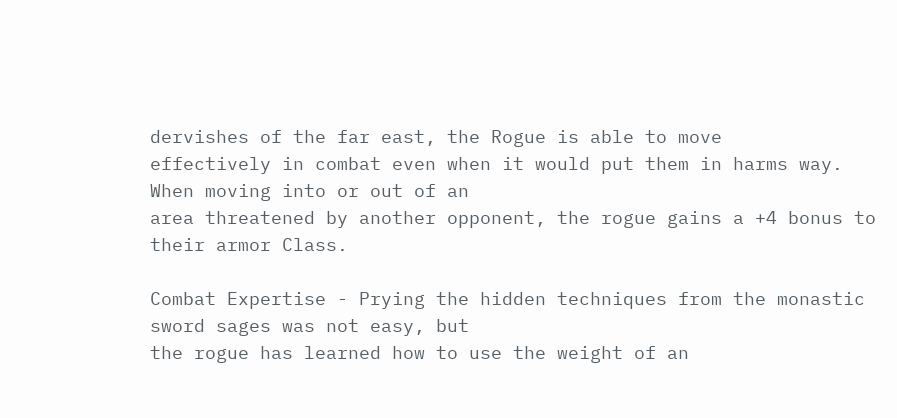dervishes of the far east, the Rogue is able to move
effectively in combat even when it would put them in harms way. When moving into or out of an
area threatened by another opponent, the rogue gains a +4 bonus to their armor Class.

Combat Expertise - Prying the hidden techniques from the monastic sword sages was not easy, but
the rogue has learned how to use the weight of an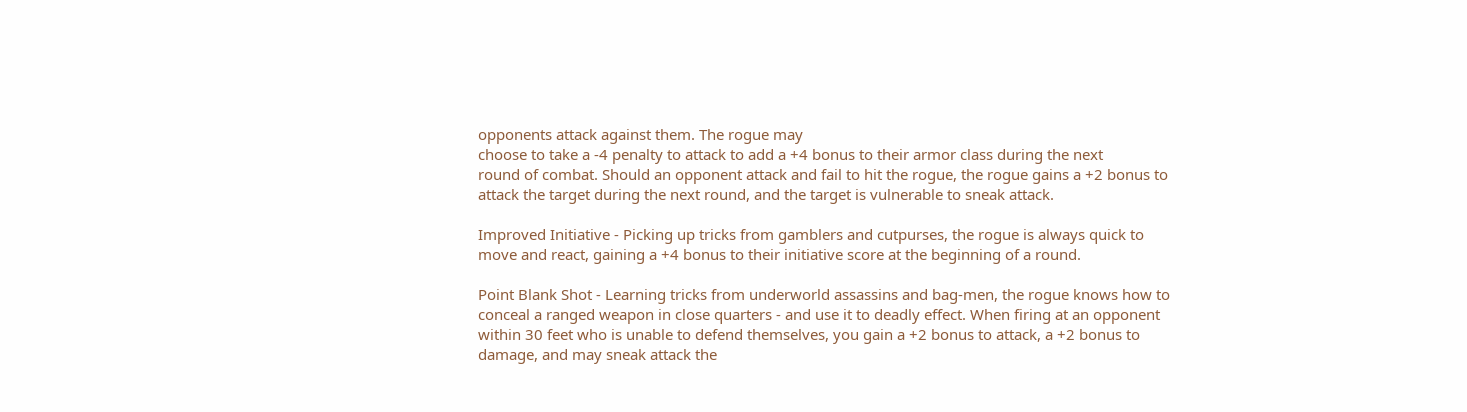opponents attack against them. The rogue may
choose to take a -4 penalty to attack to add a +4 bonus to their armor class during the next
round of combat. Should an opponent attack and fail to hit the rogue, the rogue gains a +2 bonus to
attack the target during the next round, and the target is vulnerable to sneak attack.

Improved Initiative - Picking up tricks from gamblers and cutpurses, the rogue is always quick to
move and react, gaining a +4 bonus to their initiative score at the beginning of a round.

Point Blank Shot - Learning tricks from underworld assassins and bag-men, the rogue knows how to
conceal a ranged weapon in close quarters - and use it to deadly effect. When firing at an opponent
within 30 feet who is unable to defend themselves, you gain a +2 bonus to attack, a +2 bonus to
damage, and may sneak attack the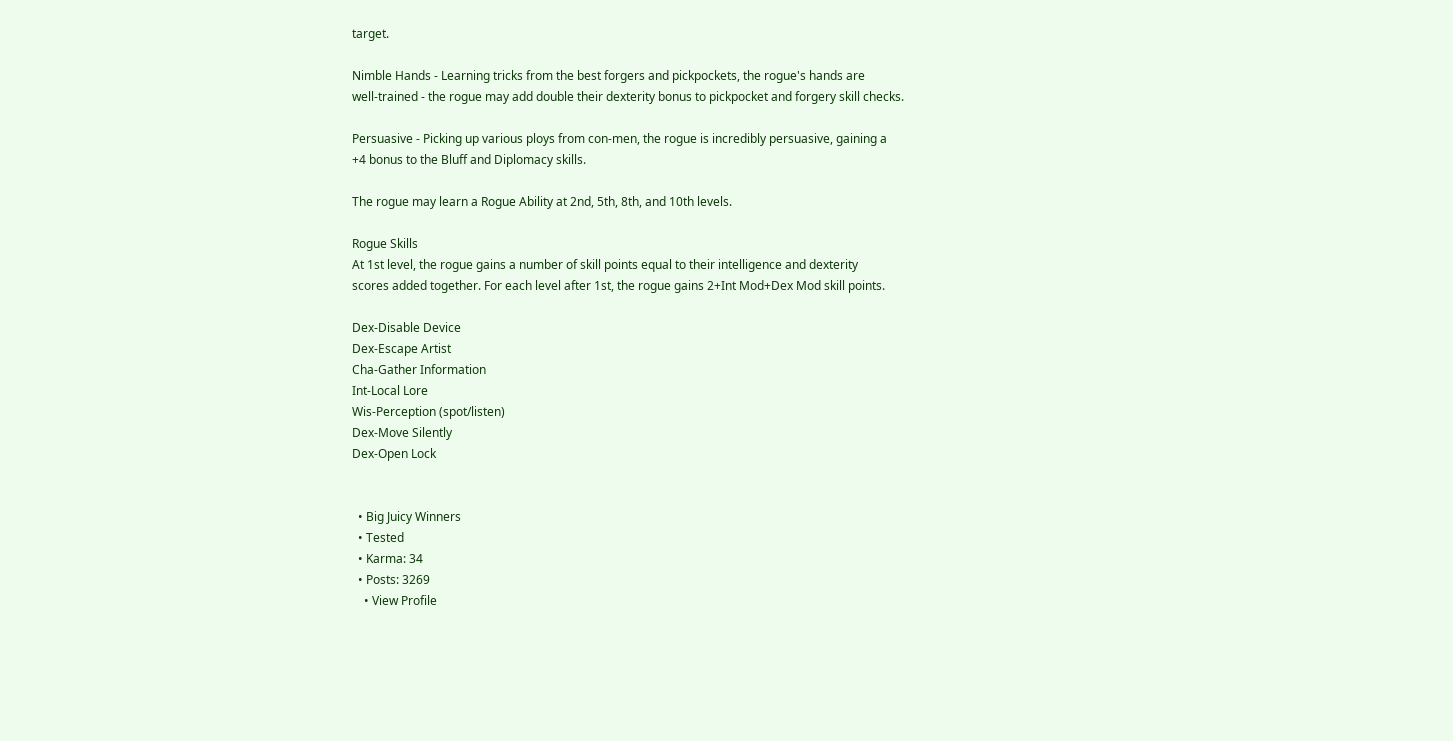target.

Nimble Hands - Learning tricks from the best forgers and pickpockets, the rogue's hands are
well-trained - the rogue may add double their dexterity bonus to pickpocket and forgery skill checks.

Persuasive - Picking up various ploys from con-men, the rogue is incredibly persuasive, gaining a
+4 bonus to the Bluff and Diplomacy skills.

The rogue may learn a Rogue Ability at 2nd, 5th, 8th, and 10th levels.

Rogue Skills
At 1st level, the rogue gains a number of skill points equal to their intelligence and dexterity
scores added together. For each level after 1st, the rogue gains 2+Int Mod+Dex Mod skill points.

Dex-Disable Device
Dex-Escape Artist
Cha-Gather Information
Int-Local Lore
Wis-Perception (spot/listen)
Dex-Move Silently
Dex-Open Lock


  • Big Juicy Winners
  • Tested
  • Karma: 34
  • Posts: 3269
    • View Profile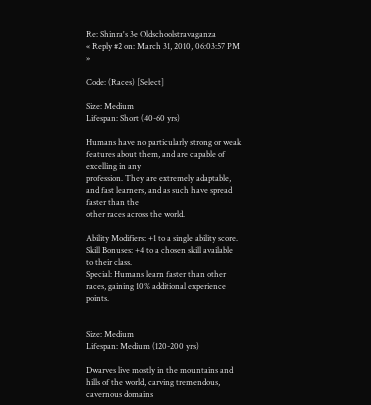Re: Shinra's 3e Oldschoolstravaganza
« Reply #2 on: March 31, 2010, 06:03:57 PM »

Code: (Races) [Select]

Size: Medium
Lifespan: Short (40-60 yrs)

Humans have no particularly strong or weak features about them, and are capable of excelling in any
profession. They are extremely adaptable, and fast learners, and as such have spread faster than the
other races across the world.

Ability Modifiers: +1 to a single ability score.
Skill Bonuses: +4 to a chosen skill available to their class.
Special: Humans learn faster than other races, gaining 10% additional experience points.


Size: Medium
Lifespan: Medium (120-200 yrs)

Dwarves live mostly in the mountains and hills of the world, carving tremendous, cavernous domains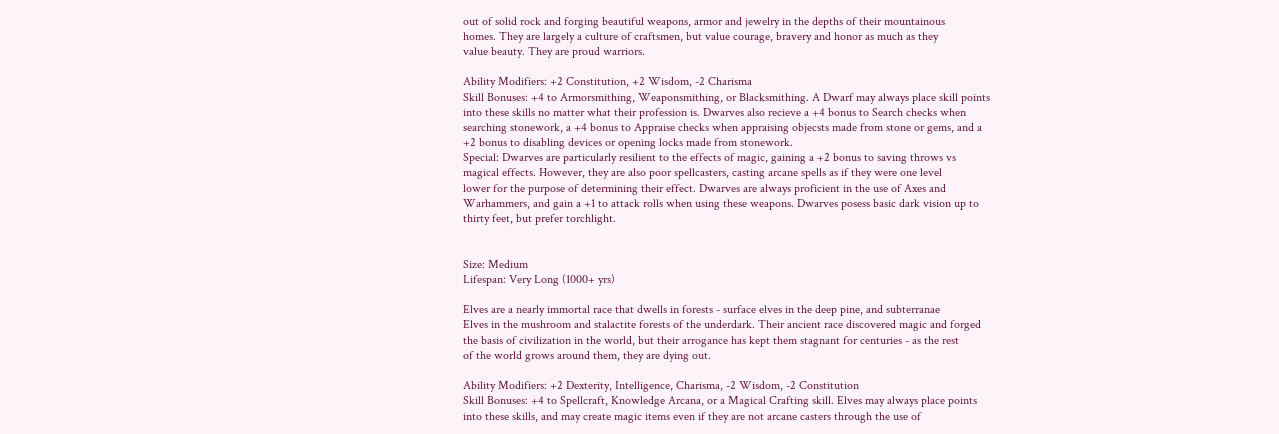out of solid rock and forging beautiful weapons, armor and jewelry in the depths of their mountainous
homes. They are largely a culture of craftsmen, but value courage, bravery and honor as much as they
value beauty. They are proud warriors.

Ability Modifiers: +2 Constitution, +2 Wisdom, -2 Charisma
Skill Bonuses: +4 to Armorsmithing, Weaponsmithing, or Blacksmithing. A Dwarf may always place skill points
into these skills no matter what their profession is. Dwarves also recieve a +4 bonus to Search checks when
searching stonework, a +4 bonus to Appraise checks when appraising objecsts made from stone or gems, and a
+2 bonus to disabling devices or opening locks made from stonework.
Special: Dwarves are particularly resilient to the effects of magic, gaining a +2 bonus to saving throws vs
magical effects. However, they are also poor spellcasters, casting arcane spells as if they were one level
lower for the purpose of determining their effect. Dwarves are always proficient in the use of Axes and
Warhammers, and gain a +1 to attack rolls when using these weapons. Dwarves posess basic dark vision up to
thirty feet, but prefer torchlight.


Size: Medium
Lifespan: Very Long (1000+ yrs)

Elves are a nearly immortal race that dwells in forests - surface elves in the deep pine, and subterranae
Elves in the mushroom and stalactite forests of the underdark. Their ancient race discovered magic and forged
the basis of civilization in the world, but their arrogance has kept them stagnant for centuries - as the rest
of the world grows around them, they are dying out.

Ability Modifiers: +2 Dexterity, Intelligence, Charisma, -2 Wisdom, -2 Constitution
Skill Bonuses: +4 to Spellcraft, Knowledge Arcana, or a Magical Crafting skill. Elves may always place points
into these skills, and may create magic items even if they are not arcane casters through the use of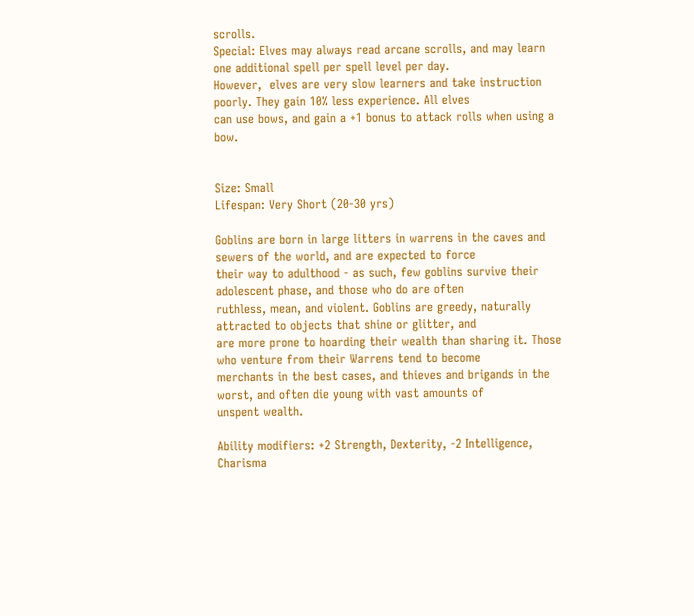scrolls.
Special: Elves may always read arcane scrolls, and may learn one additional spell per spell level per day.
However,  elves are very slow learners and take instruction poorly. They gain 10% less experience. All elves
can use bows, and gain a +1 bonus to attack rolls when using a bow.


Size: Small
Lifespan: Very Short (20-30 yrs)

Goblins are born in large litters in warrens in the caves and sewers of the world, and are expected to force
their way to adulthood - as such, few goblins survive their adolescent phase, and those who do are often
ruthless, mean, and violent. Goblins are greedy, naturally attracted to objects that shine or glitter, and
are more prone to hoarding their wealth than sharing it. Those who venture from their Warrens tend to become
merchants in the best cases, and thieves and brigands in the worst, and often die young with vast amounts of
unspent wealth.

Ability modifiers: +2 Strength, Dexterity, -2 Intelligence, Charisma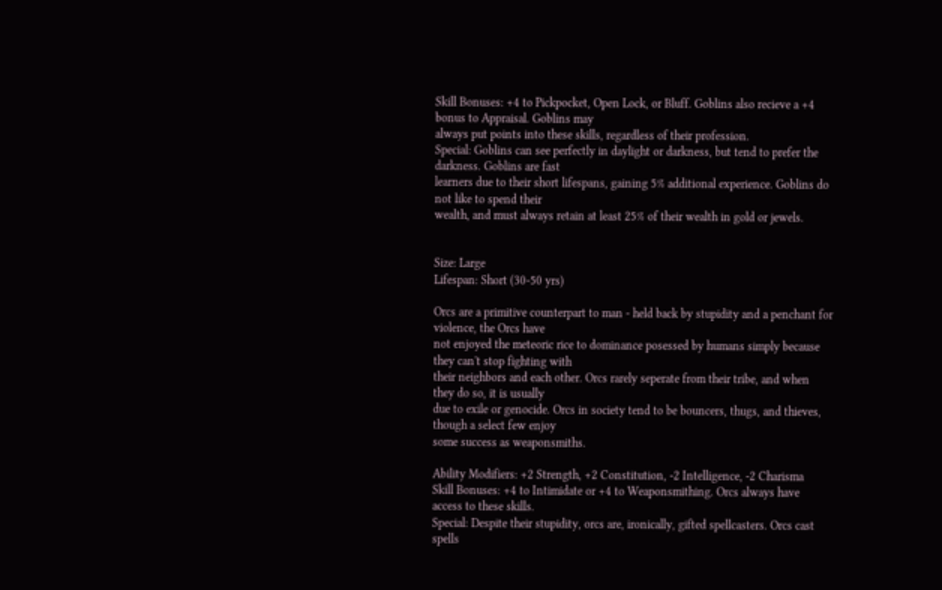Skill Bonuses: +4 to Pickpocket, Open Lock, or Bluff. Goblins also recieve a +4 bonus to Appraisal. Goblins may
always put points into these skills, regardless of their profession.
Special: Goblins can see perfectly in daylight or darkness, but tend to prefer the darkness. Goblins are fast
learners due to their short lifespans, gaining 5% additional experience. Goblins do not like to spend their
wealth, and must always retain at least 25% of their wealth in gold or jewels.


Size: Large
Lifespan: Short (30-50 yrs)

Orcs are a primitive counterpart to man - held back by stupidity and a penchant for violence, the Orcs have
not enjoyed the meteoric rice to dominance posessed by humans simply because they can't stop fighting with
their neighbors and each other. Orcs rarely seperate from their tribe, and when they do so, it is usually
due to exile or genocide. Orcs in society tend to be bouncers, thugs, and thieves, though a select few enjoy
some success as weaponsmiths.

Ability Modifiers: +2 Strength, +2 Constitution, -2 Intelligence, -2 Charisma
Skill Bonuses: +4 to Intimidate or +4 to Weaponsmithing. Orcs always have access to these skills.
Special: Despite their stupidity, orcs are, ironically, gifted spellcasters. Orcs cast spells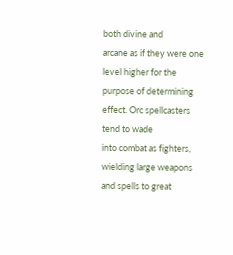both divine and
arcane as if they were one level higher for the purpose of determining effect. Orc spellcasters tend to wade
into combat as fighters, wielding large weapons and spells to great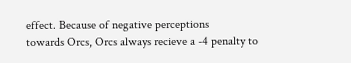effect. Because of negative perceptions
towards Orcs, Orcs always recieve a -4 penalty to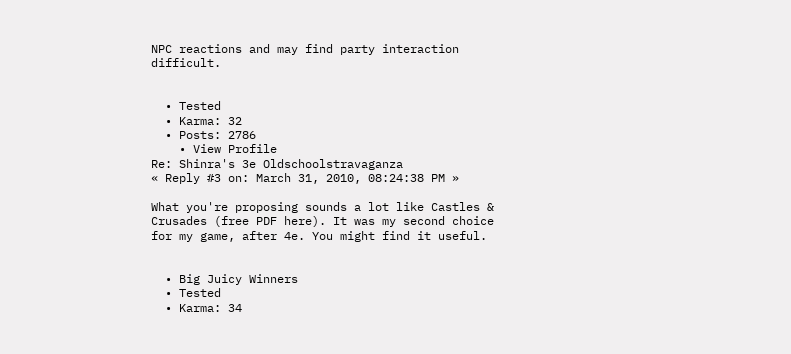NPC reactions and may find party interaction difficult.


  • Tested
  • Karma: 32
  • Posts: 2786
    • View Profile
Re: Shinra's 3e Oldschoolstravaganza
« Reply #3 on: March 31, 2010, 08:24:38 PM »

What you're proposing sounds a lot like Castles & Crusades (free PDF here). It was my second choice for my game, after 4e. You might find it useful.


  • Big Juicy Winners
  • Tested
  • Karma: 34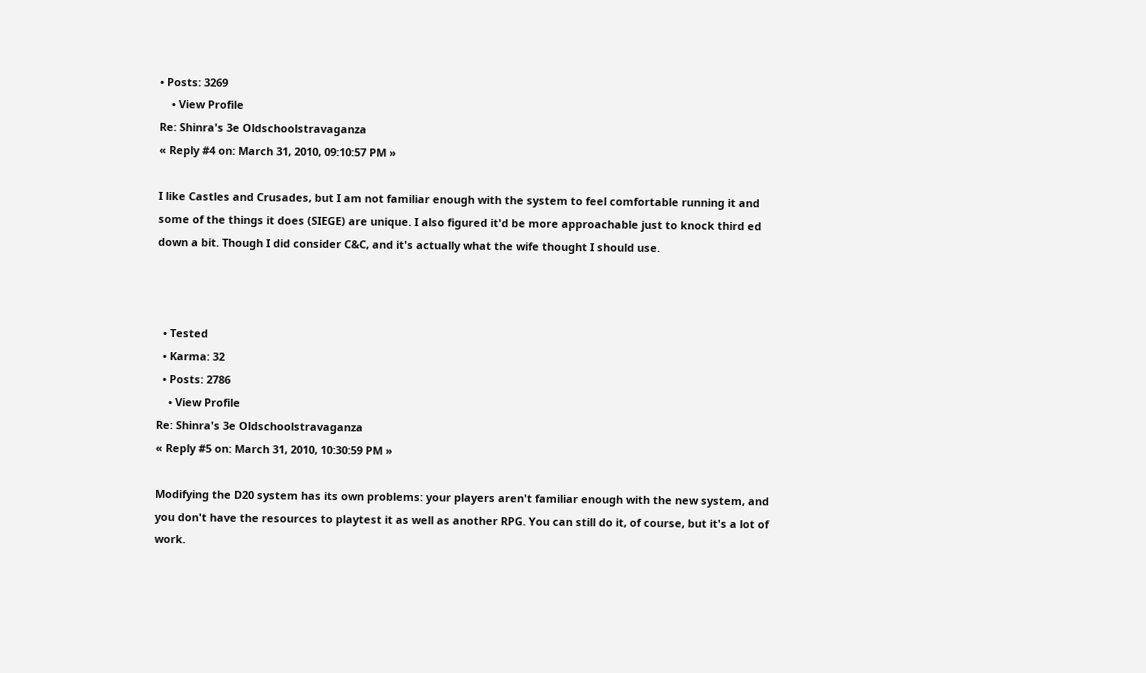• Posts: 3269
    • View Profile
Re: Shinra's 3e Oldschoolstravaganza
« Reply #4 on: March 31, 2010, 09:10:57 PM »

I like Castles and Crusades, but I am not familiar enough with the system to feel comfortable running it and some of the things it does (SIEGE) are unique. I also figured it'd be more approachable just to knock third ed down a bit. Though I did consider C&C, and it's actually what the wife thought I should use.



  • Tested
  • Karma: 32
  • Posts: 2786
    • View Profile
Re: Shinra's 3e Oldschoolstravaganza
« Reply #5 on: March 31, 2010, 10:30:59 PM »

Modifying the D20 system has its own problems: your players aren't familiar enough with the new system, and you don't have the resources to playtest it as well as another RPG. You can still do it, of course, but it's a lot of work.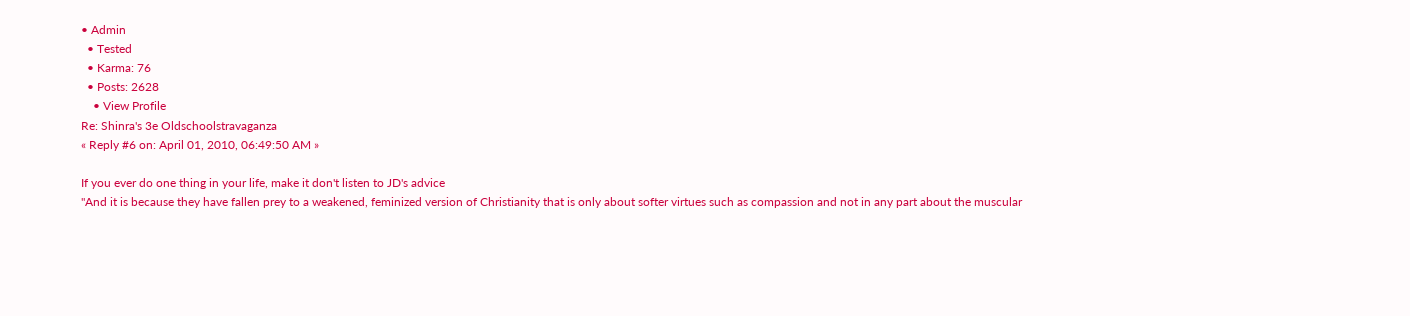• Admin
  • Tested
  • Karma: 76
  • Posts: 2628
    • View Profile
Re: Shinra's 3e Oldschoolstravaganza
« Reply #6 on: April 01, 2010, 06:49:50 AM »

If you ever do one thing in your life, make it don't listen to JD's advice
"And it is because they have fallen prey to a weakened, feminized version of Christianity that is only about softer virtues such as compassion and not in any part about the muscular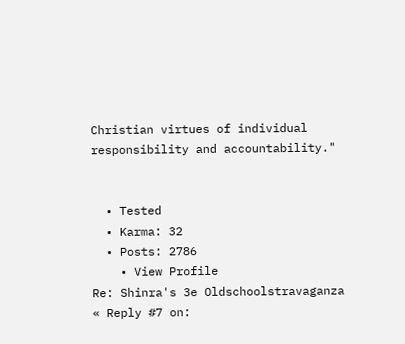Christian virtues of individual responsibility and accountability."


  • Tested
  • Karma: 32
  • Posts: 2786
    • View Profile
Re: Shinra's 3e Oldschoolstravaganza
« Reply #7 on: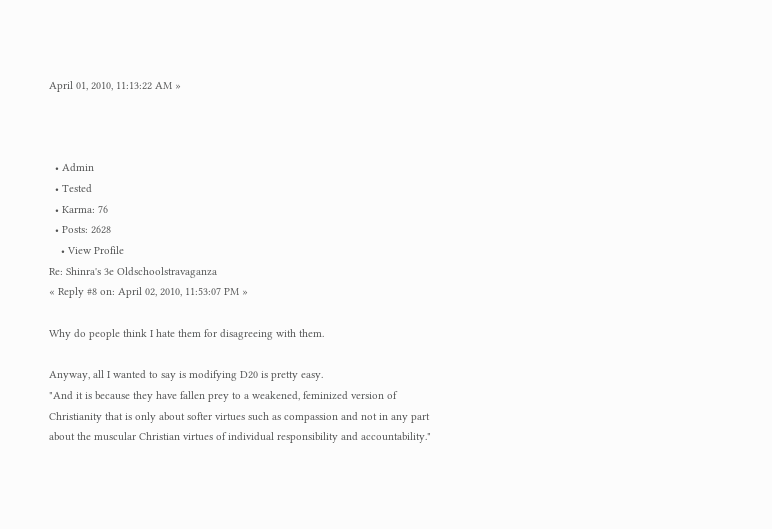April 01, 2010, 11:13:22 AM »



  • Admin
  • Tested
  • Karma: 76
  • Posts: 2628
    • View Profile
Re: Shinra's 3e Oldschoolstravaganza
« Reply #8 on: April 02, 2010, 11:53:07 PM »

Why do people think I hate them for disagreeing with them.

Anyway, all I wanted to say is modifying D20 is pretty easy.
"And it is because they have fallen prey to a weakened, feminized version of Christianity that is only about softer virtues such as compassion and not in any part about the muscular Christian virtues of individual responsibility and accountability."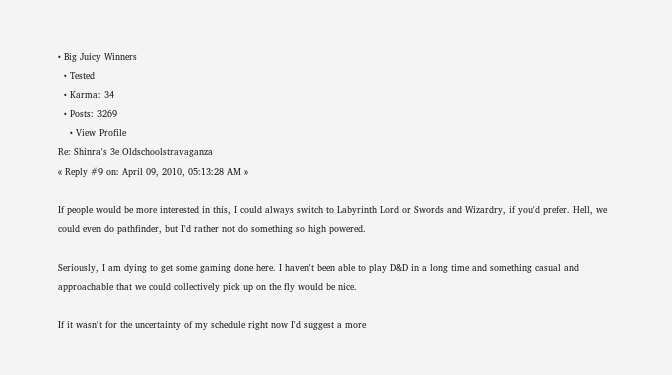• Big Juicy Winners
  • Tested
  • Karma: 34
  • Posts: 3269
    • View Profile
Re: Shinra's 3e Oldschoolstravaganza
« Reply #9 on: April 09, 2010, 05:13:28 AM »

If people would be more interested in this, I could always switch to Labyrinth Lord or Swords and Wizardry, if you'd prefer. Hell, we could even do pathfinder, but I'd rather not do something so high powered.

Seriously, I am dying to get some gaming done here. I haven't been able to play D&D in a long time and something casual and approachable that we could collectively pick up on the fly would be nice.

If it wasn't for the uncertainty of my schedule right now I'd suggest a more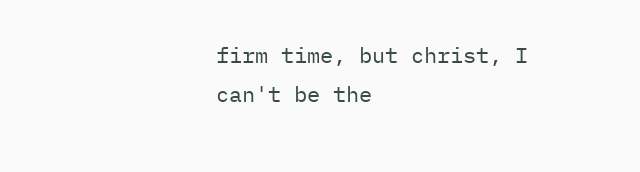firm time, but christ, I can't be the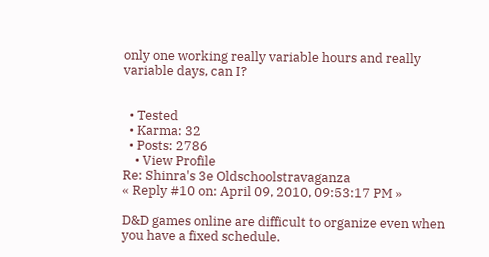only one working really variable hours and really variable days, can I?


  • Tested
  • Karma: 32
  • Posts: 2786
    • View Profile
Re: Shinra's 3e Oldschoolstravaganza
« Reply #10 on: April 09, 2010, 09:53:17 PM »

D&D games online are difficult to organize even when you have a fixed schedule.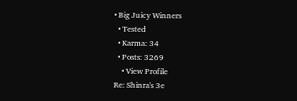• Big Juicy Winners
  • Tested
  • Karma: 34
  • Posts: 3269
    • View Profile
Re: Shinra's 3e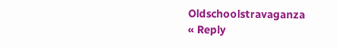Oldschoolstravaganza
« Reply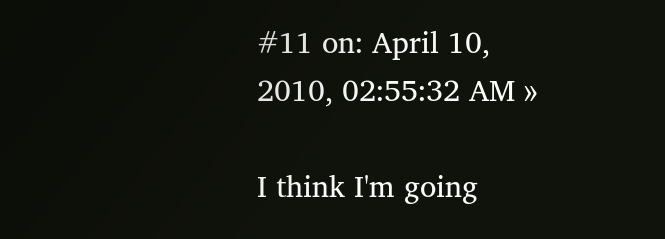#11 on: April 10, 2010, 02:55:32 AM »

I think I'm going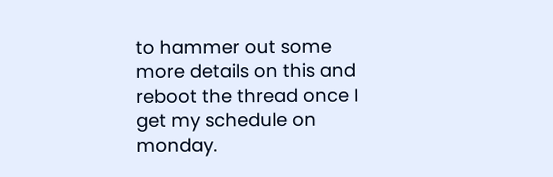to hammer out some more details on this and reboot the thread once I get my schedule on monday.